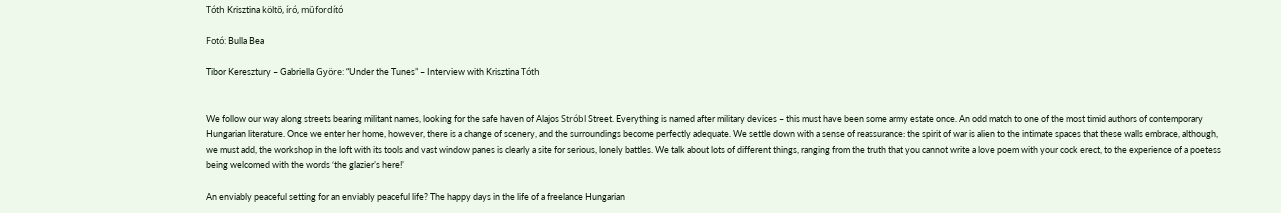Tóth Krisztina költő, író, műfordító

Fotó: Bulla Bea

Tibor Keresztury – Gabriella Györe: “Under the Tunes” – Interview with Krisztina Tóth


We follow our way along streets bearing militant names, looking for the safe haven of Alajos Stróbl Street. Everything is named after military devices – this must have been some army estate once. An odd match to one of the most timid authors of contemporary Hungarian literature. Once we enter her home, however, there is a change of scenery, and the surroundings become perfectly adequate. We settle down with a sense of reassurance: the spirit of war is alien to the intimate spaces that these walls embrace, although, we must add, the workshop in the loft with its tools and vast window panes is clearly a site for serious, lonely battles. We talk about lots of different things, ranging from the truth that you cannot write a love poem with your cock erect, to the experience of a poetess being welcomed with the words ‘the glazier’s here!’

An enviably peaceful setting for an enviably peaceful life? The happy days in the life of a freelance Hungarian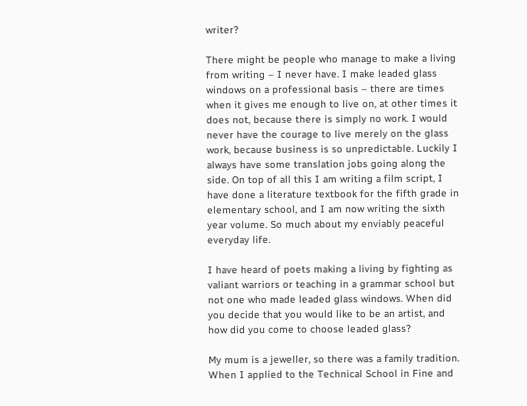writer?

There might be people who manage to make a living from writing – I never have. I make leaded glass windows on a professional basis – there are times when it gives me enough to live on, at other times it does not, because there is simply no work. I would never have the courage to live merely on the glass work, because business is so unpredictable. Luckily I always have some translation jobs going along the side. On top of all this I am writing a film script, I have done a literature textbook for the fifth grade in elementary school, and I am now writing the sixth year volume. So much about my enviably peaceful everyday life.

I have heard of poets making a living by fighting as valiant warriors or teaching in a grammar school but not one who made leaded glass windows. When did you decide that you would like to be an artist, and how did you come to choose leaded glass?

My mum is a jeweller, so there was a family tradition. When I applied to the Technical School in Fine and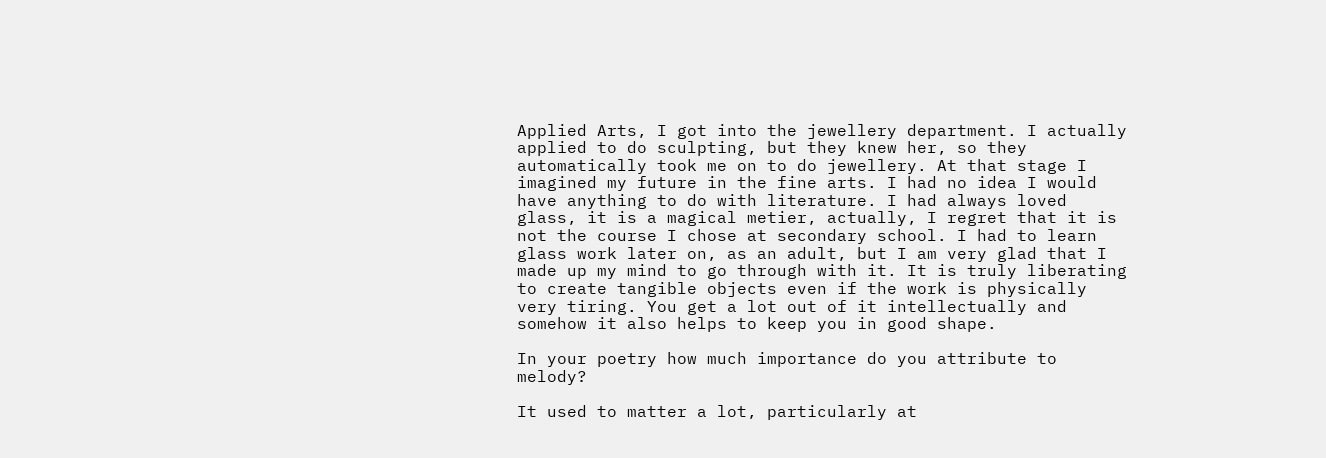Applied Arts, I got into the jewellery department. I actually applied to do sculpting, but they knew her, so they automatically took me on to do jewellery. At that stage I imagined my future in the fine arts. I had no idea I would have anything to do with literature. I had always loved glass, it is a magical metier, actually, I regret that it is not the course I chose at secondary school. I had to learn glass work later on, as an adult, but I am very glad that I made up my mind to go through with it. It is truly liberating to create tangible objects even if the work is physically very tiring. You get a lot out of it intellectually and somehow it also helps to keep you in good shape.

In your poetry how much importance do you attribute to melody?

It used to matter a lot, particularly at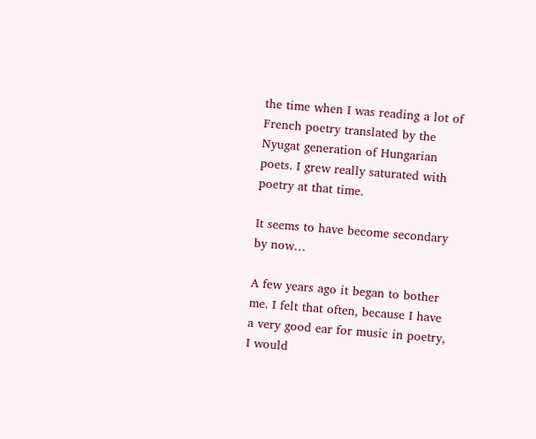the time when I was reading a lot of French poetry translated by the Nyugat generation of Hungarian poets. I grew really saturated with poetry at that time.

It seems to have become secondary by now…

A few years ago it began to bother me. I felt that often, because I have a very good ear for music in poetry, I would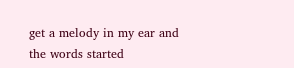get a melody in my ear and the words started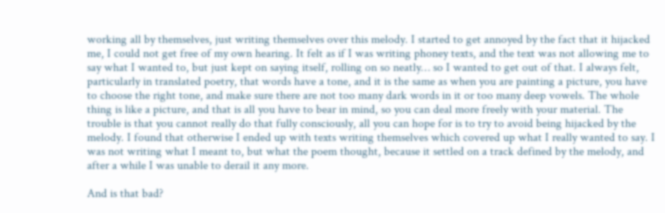working all by themselves, just writing themselves over this melody. I started to get annoyed by the fact that it hijacked me, I could not get free of my own hearing. It felt as if I was writing phoney texts, and the text was not allowing me to say what I wanted to, but just kept on saying itself, rolling on so neatly… so I wanted to get out of that. I always felt, particularly in translated poetry, that words have a tone, and it is the same as when you are painting a picture, you have to choose the right tone, and make sure there are not too many dark words in it or too many deep vowels. The whole thing is like a picture, and that is all you have to bear in mind, so you can deal more freely with your material. The trouble is that you cannot really do that fully consciously, all you can hope for is to try to avoid being hijacked by the melody. I found that otherwise I ended up with texts writing themselves which covered up what I really wanted to say. I was not writing what I meant to, but what the poem thought, because it settled on a track defined by the melody, and after a while I was unable to derail it any more.

And is that bad?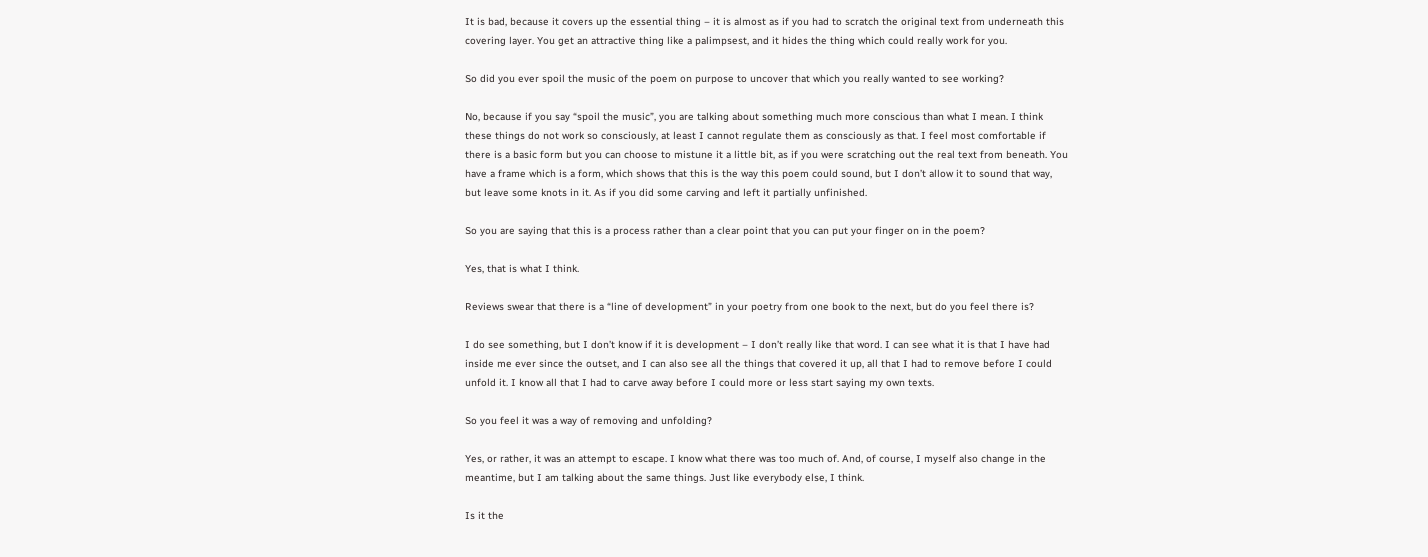It is bad, because it covers up the essential thing – it is almost as if you had to scratch the original text from underneath this covering layer. You get an attractive thing like a palimpsest, and it hides the thing which could really work for you.

So did you ever spoil the music of the poem on purpose to uncover that which you really wanted to see working?

No, because if you say “spoil the music”, you are talking about something much more conscious than what I mean. I think these things do not work so consciously, at least I cannot regulate them as consciously as that. I feel most comfortable if there is a basic form but you can choose to mistune it a little bit, as if you were scratching out the real text from beneath. You have a frame which is a form, which shows that this is the way this poem could sound, but I don’t allow it to sound that way, but leave some knots in it. As if you did some carving and left it partially unfinished.

So you are saying that this is a process rather than a clear point that you can put your finger on in the poem?

Yes, that is what I think.

Reviews swear that there is a “line of development” in your poetry from one book to the next, but do you feel there is?

I do see something, but I don’t know if it is development – I don’t really like that word. I can see what it is that I have had inside me ever since the outset, and I can also see all the things that covered it up, all that I had to remove before I could unfold it. I know all that I had to carve away before I could more or less start saying my own texts.

So you feel it was a way of removing and unfolding?

Yes, or rather, it was an attempt to escape. I know what there was too much of. And, of course, I myself also change in the meantime, but I am talking about the same things. Just like everybody else, I think.

Is it the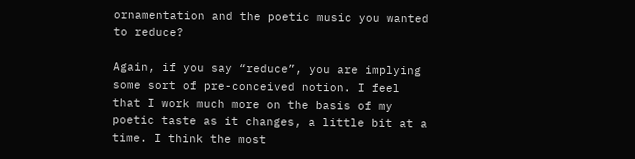ornamentation and the poetic music you wanted to reduce?

Again, if you say “reduce”, you are implying some sort of pre-conceived notion. I feel that I work much more on the basis of my poetic taste as it changes, a little bit at a time. I think the most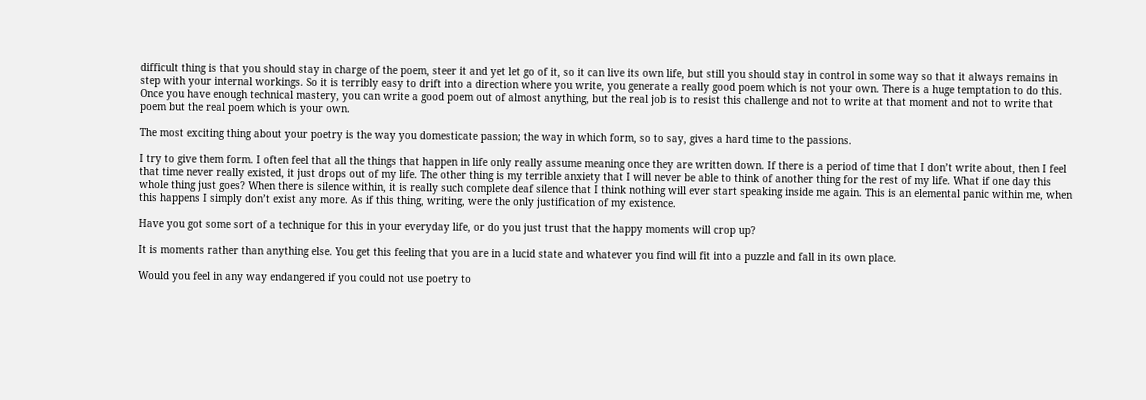difficult thing is that you should stay in charge of the poem, steer it and yet let go of it, so it can live its own life, but still you should stay in control in some way so that it always remains in step with your internal workings. So it is terribly easy to drift into a direction where you write, you generate a really good poem which is not your own. There is a huge temptation to do this. Once you have enough technical mastery, you can write a good poem out of almost anything, but the real job is to resist this challenge and not to write at that moment and not to write that poem but the real poem which is your own.

The most exciting thing about your poetry is the way you domesticate passion; the way in which form, so to say, gives a hard time to the passions.

I try to give them form. I often feel that all the things that happen in life only really assume meaning once they are written down. If there is a period of time that I don’t write about, then I feel that time never really existed, it just drops out of my life. The other thing is my terrible anxiety that I will never be able to think of another thing for the rest of my life. What if one day this whole thing just goes? When there is silence within, it is really such complete deaf silence that I think nothing will ever start speaking inside me again. This is an elemental panic within me, when this happens I simply don’t exist any more. As if this thing, writing, were the only justification of my existence.

Have you got some sort of a technique for this in your everyday life, or do you just trust that the happy moments will crop up?

It is moments rather than anything else. You get this feeling that you are in a lucid state and whatever you find will fit into a puzzle and fall in its own place.

Would you feel in any way endangered if you could not use poetry to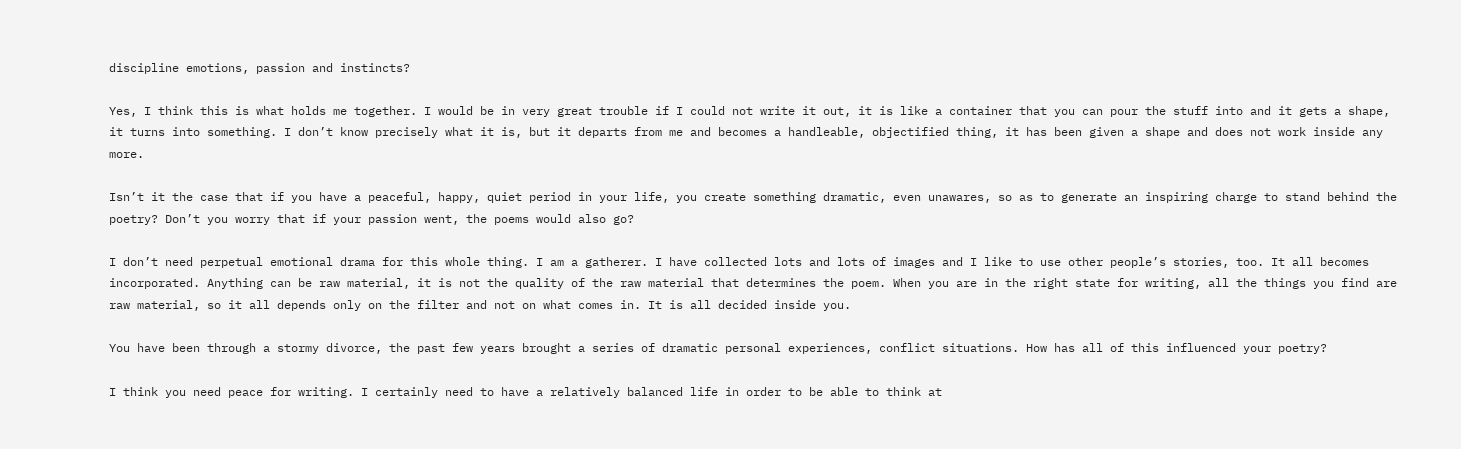discipline emotions, passion and instincts?

Yes, I think this is what holds me together. I would be in very great trouble if I could not write it out, it is like a container that you can pour the stuff into and it gets a shape, it turns into something. I don’t know precisely what it is, but it departs from me and becomes a handleable, objectified thing, it has been given a shape and does not work inside any more.

Isn’t it the case that if you have a peaceful, happy, quiet period in your life, you create something dramatic, even unawares, so as to generate an inspiring charge to stand behind the poetry? Don’t you worry that if your passion went, the poems would also go?

I don’t need perpetual emotional drama for this whole thing. I am a gatherer. I have collected lots and lots of images and I like to use other people’s stories, too. It all becomes incorporated. Anything can be raw material, it is not the quality of the raw material that determines the poem. When you are in the right state for writing, all the things you find are raw material, so it all depends only on the filter and not on what comes in. It is all decided inside you.

You have been through a stormy divorce, the past few years brought a series of dramatic personal experiences, conflict situations. How has all of this influenced your poetry?

I think you need peace for writing. I certainly need to have a relatively balanced life in order to be able to think at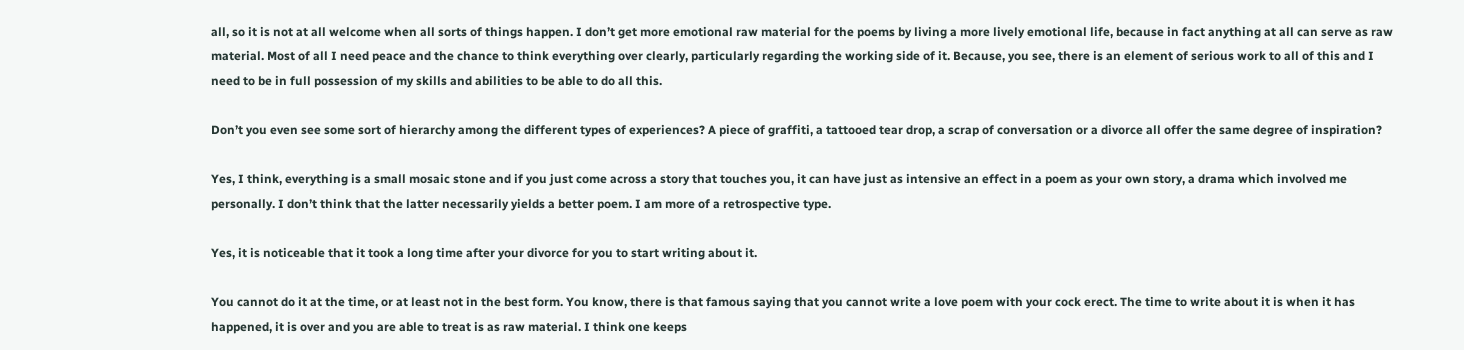all, so it is not at all welcome when all sorts of things happen. I don’t get more emotional raw material for the poems by living a more lively emotional life, because in fact anything at all can serve as raw material. Most of all I need peace and the chance to think everything over clearly, particularly regarding the working side of it. Because, you see, there is an element of serious work to all of this and I need to be in full possession of my skills and abilities to be able to do all this.

Don’t you even see some sort of hierarchy among the different types of experiences? A piece of graffiti, a tattooed tear drop, a scrap of conversation or a divorce all offer the same degree of inspiration?

Yes, I think, everything is a small mosaic stone and if you just come across a story that touches you, it can have just as intensive an effect in a poem as your own story, a drama which involved me personally. I don’t think that the latter necessarily yields a better poem. I am more of a retrospective type.

Yes, it is noticeable that it took a long time after your divorce for you to start writing about it.

You cannot do it at the time, or at least not in the best form. You know, there is that famous saying that you cannot write a love poem with your cock erect. The time to write about it is when it has happened, it is over and you are able to treat is as raw material. I think one keeps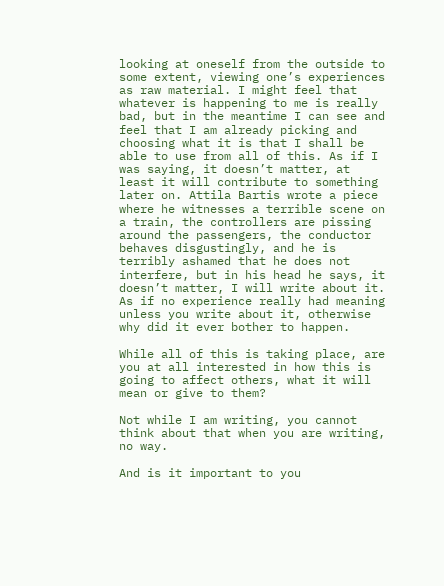looking at oneself from the outside to some extent, viewing one’s experiences as raw material. I might feel that whatever is happening to me is really bad, but in the meantime I can see and feel that I am already picking and choosing what it is that I shall be able to use from all of this. As if I was saying, it doesn’t matter, at least it will contribute to something later on. Attila Bartis wrote a piece where he witnesses a terrible scene on a train, the controllers are pissing around the passengers, the conductor behaves disgustingly, and he is terribly ashamed that he does not interfere, but in his head he says, it doesn’t matter, I will write about it. As if no experience really had meaning unless you write about it, otherwise why did it ever bother to happen.

While all of this is taking place, are you at all interested in how this is going to affect others, what it will mean or give to them?

Not while I am writing, you cannot think about that when you are writing, no way.

And is it important to you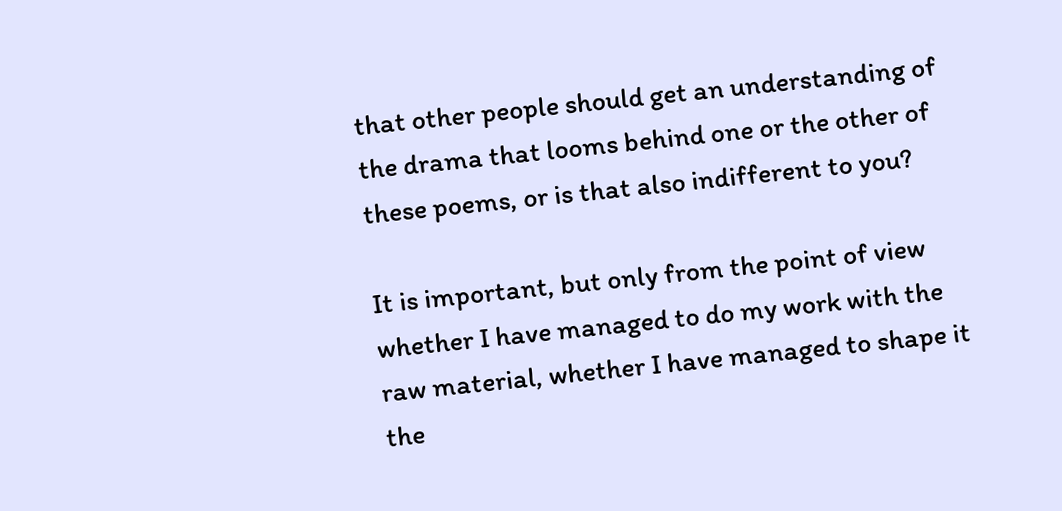that other people should get an understanding of the drama that looms behind one or the other of these poems, or is that also indifferent to you?

It is important, but only from the point of view whether I have managed to do my work with the raw material, whether I have managed to shape it the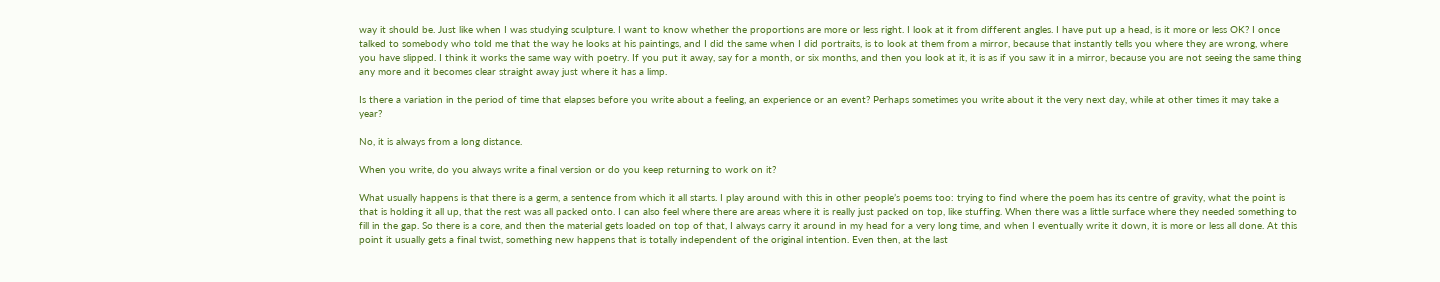way it should be. Just like when I was studying sculpture. I want to know whether the proportions are more or less right. I look at it from different angles. I have put up a head, is it more or less OK? I once talked to somebody who told me that the way he looks at his paintings, and I did the same when I did portraits, is to look at them from a mirror, because that instantly tells you where they are wrong, where you have slipped. I think it works the same way with poetry. If you put it away, say for a month, or six months, and then you look at it, it is as if you saw it in a mirror, because you are not seeing the same thing any more and it becomes clear straight away just where it has a limp.

Is there a variation in the period of time that elapses before you write about a feeling, an experience or an event? Perhaps sometimes you write about it the very next day, while at other times it may take a year?

No, it is always from a long distance.

When you write, do you always write a final version or do you keep returning to work on it?

What usually happens is that there is a germ, a sentence from which it all starts. I play around with this in other people’s poems too: trying to find where the poem has its centre of gravity, what the point is that is holding it all up, that the rest was all packed onto. I can also feel where there are areas where it is really just packed on top, like stuffing. When there was a little surface where they needed something to fill in the gap. So there is a core, and then the material gets loaded on top of that, I always carry it around in my head for a very long time, and when I eventually write it down, it is more or less all done. At this point it usually gets a final twist, something new happens that is totally independent of the original intention. Even then, at the last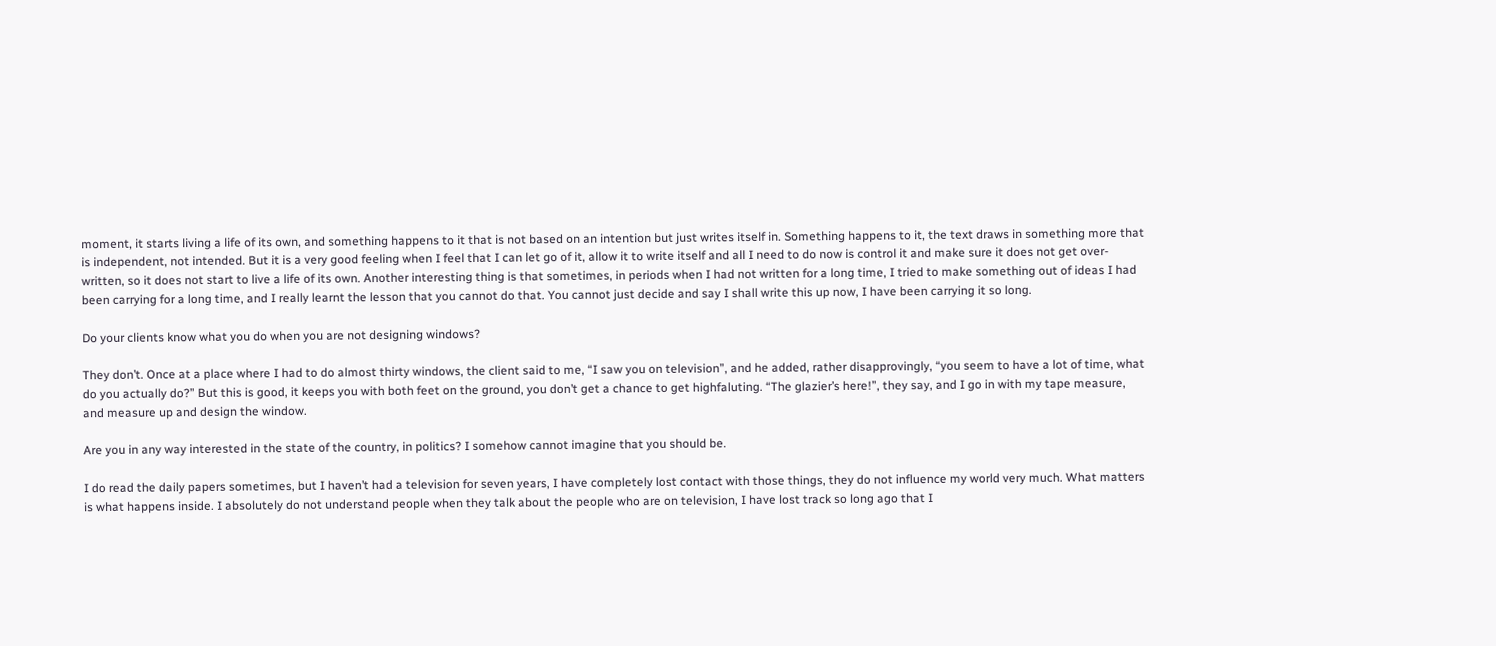moment, it starts living a life of its own, and something happens to it that is not based on an intention but just writes itself in. Something happens to it, the text draws in something more that is independent, not intended. But it is a very good feeling when I feel that I can let go of it, allow it to write itself and all I need to do now is control it and make sure it does not get over-written, so it does not start to live a life of its own. Another interesting thing is that sometimes, in periods when I had not written for a long time, I tried to make something out of ideas I had been carrying for a long time, and I really learnt the lesson that you cannot do that. You cannot just decide and say I shall write this up now, I have been carrying it so long.

Do your clients know what you do when you are not designing windows?

They don’t. Once at a place where I had to do almost thirty windows, the client said to me, “I saw you on television”, and he added, rather disapprovingly, “you seem to have a lot of time, what do you actually do?” But this is good, it keeps you with both feet on the ground, you don’t get a chance to get highfaluting. “The glazier’s here!”, they say, and I go in with my tape measure, and measure up and design the window.

Are you in any way interested in the state of the country, in politics? I somehow cannot imagine that you should be.

I do read the daily papers sometimes, but I haven’t had a television for seven years, I have completely lost contact with those things, they do not influence my world very much. What matters is what happens inside. I absolutely do not understand people when they talk about the people who are on television, I have lost track so long ago that I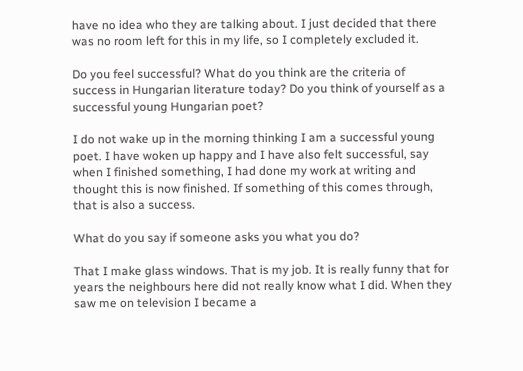have no idea who they are talking about. I just decided that there was no room left for this in my life, so I completely excluded it.

Do you feel successful? What do you think are the criteria of success in Hungarian literature today? Do you think of yourself as a successful young Hungarian poet?

I do not wake up in the morning thinking I am a successful young poet. I have woken up happy and I have also felt successful, say when I finished something, I had done my work at writing and thought this is now finished. If something of this comes through, that is also a success.

What do you say if someone asks you what you do?

That I make glass windows. That is my job. It is really funny that for years the neighbours here did not really know what I did. When they saw me on television I became a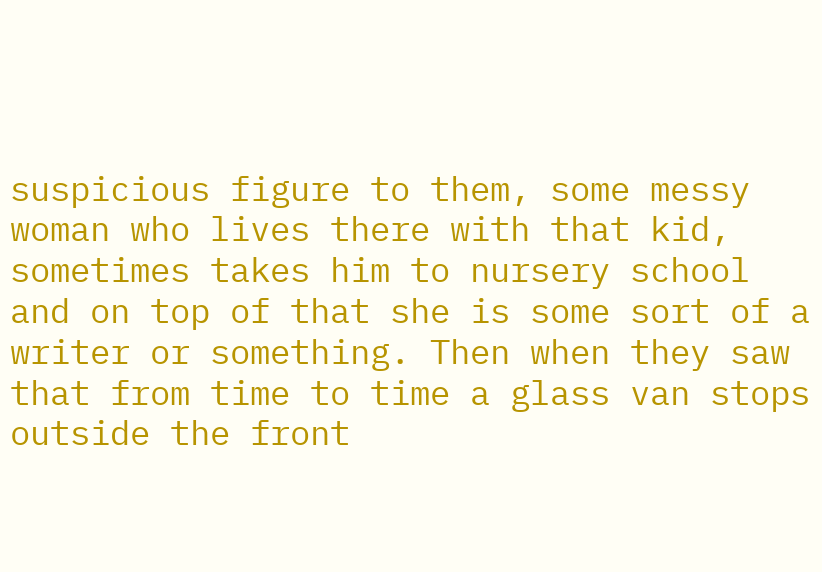suspicious figure to them, some messy woman who lives there with that kid, sometimes takes him to nursery school and on top of that she is some sort of a writer or something. Then when they saw that from time to time a glass van stops outside the front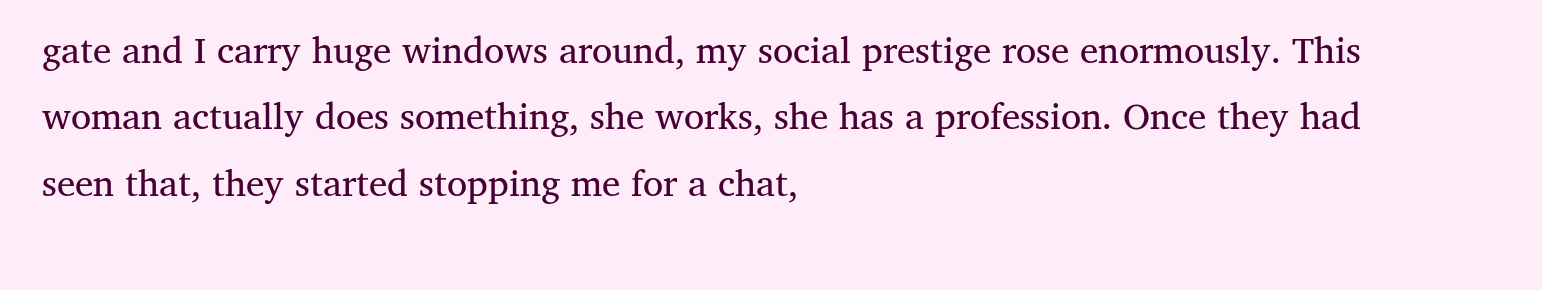gate and I carry huge windows around, my social prestige rose enormously. This woman actually does something, she works, she has a profession. Once they had seen that, they started stopping me for a chat,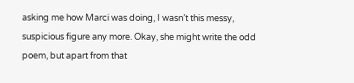asking me how Marci was doing, I wasn’t this messy, suspicious figure any more. Okay, she might write the odd poem, but apart from that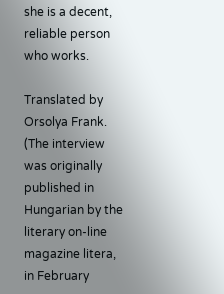she is a decent, reliable person who works.

Translated by Orsolya Frank.
(The interview was originally published in Hungarian by the literary on-line magazine litera, in February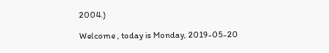2004.)

Welcome , today is Monday, 2019-05-20